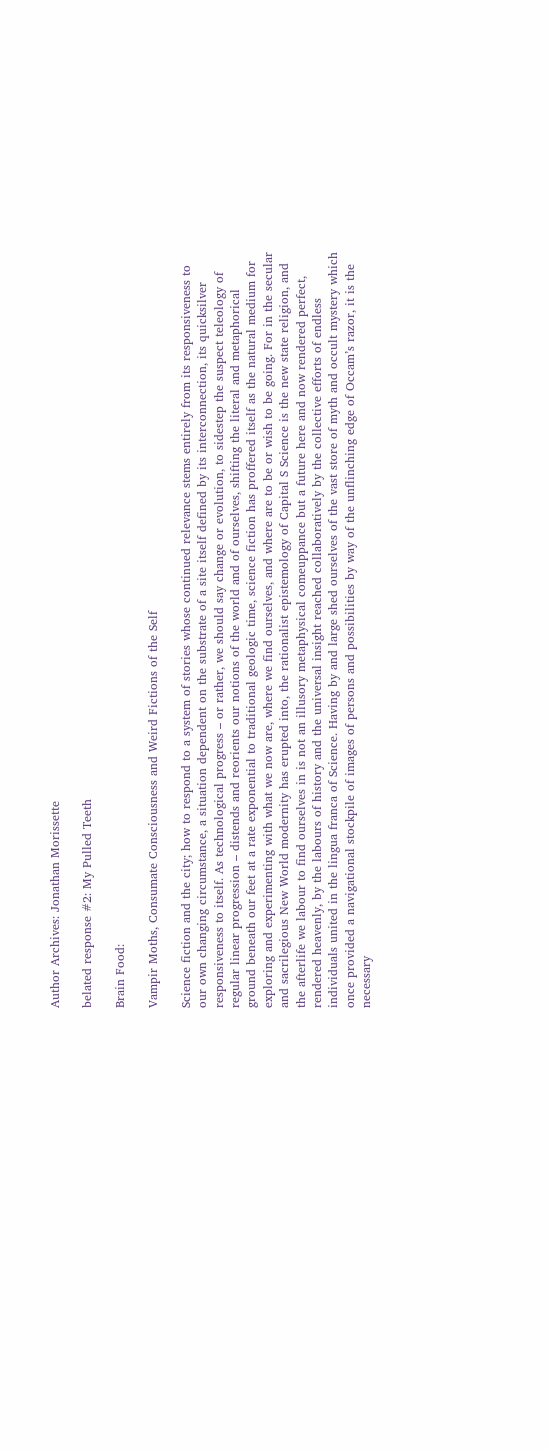Author Archives: Jonathan Morissette

belated response #2: My Pulled Teeth

Brain Food:

Vampir Moths, Consumate Consciousness and Weird Fictions of the Self

Science fiction and the city; how to respond to a system of stories whose continued relevance stems entirely from its responsiveness to our own changing circumstance, a situation dependent on the substrate of a site itself defined by its interconnection, its quicksilver responsiveness to itself. As technological progress – or rather, we should say change or evolution, to sidestep the suspect teleology of regular linear progression – distends and reorients our notions of the world and of ourselves, shifting the literal and metaphorical ground beneath our feet at a rate exponential to traditional geologic time, science fiction has proffered itself as the natural medium for exploring and experimenting with what we now are, where we find ourselves, and where are to be or wish to be going. For in the secular and sacrilegious New World modernity has erupted into, the rationalist epistemology of Capital S Science is the new state religion, and the afterlife we labour to find ourselves in is not an illusory metaphysical comeuppance but a future here and now rendered perfect, rendered heavenly, by the labours of history and the universal insight reached collaboratively by the collective efforts of endless individuals united in the lingua franca of Science. Having by and large shed ourselves of the vast store of myth and occult mystery which once provided a navigational stockpile of images of persons and possibilities by way of the unflinching edge of Occam’s razor, it is the necessary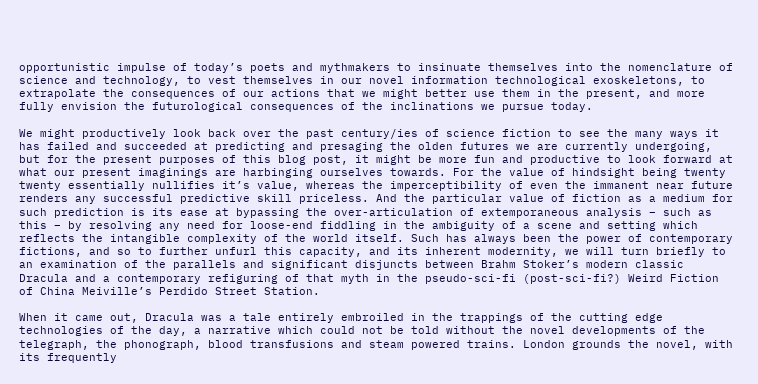opportunistic impulse of today’s poets and mythmakers to insinuate themselves into the nomenclature of science and technology, to vest themselves in our novel information technological exoskeletons, to extrapolate the consequences of our actions that we might better use them in the present, and more fully envision the futurological consequences of the inclinations we pursue today.

We might productively look back over the past century/ies of science fiction to see the many ways it has failed and succeeded at predicting and presaging the olden futures we are currently undergoing, but for the present purposes of this blog post, it might be more fun and productive to look forward at what our present imaginings are harbinging ourselves towards. For the value of hindsight being twenty twenty essentially nullifies it’s value, whereas the imperceptibility of even the immanent near future renders any successful predictive skill priceless. And the particular value of fiction as a medium for such prediction is its ease at bypassing the over-articulation of extemporaneous analysis – such as this – by resolving any need for loose-end fiddling in the ambiguity of a scene and setting which reflects the intangible complexity of the world itself. Such has always been the power of contemporary fictions, and so to further unfurl this capacity, and its inherent modernity, we will turn briefly to an examination of the parallels and significant disjuncts between Brahm Stoker’s modern classic Dracula and a contemporary refiguring of that myth in the pseudo-sci-fi (post-sci-fi?) Weird Fiction of China Meiville’s Perdido Street Station.

When it came out, Dracula was a tale entirely embroiled in the trappings of the cutting edge technologies of the day, a narrative which could not be told without the novel developments of the telegraph, the phonograph, blood transfusions and steam powered trains. London grounds the novel, with its frequently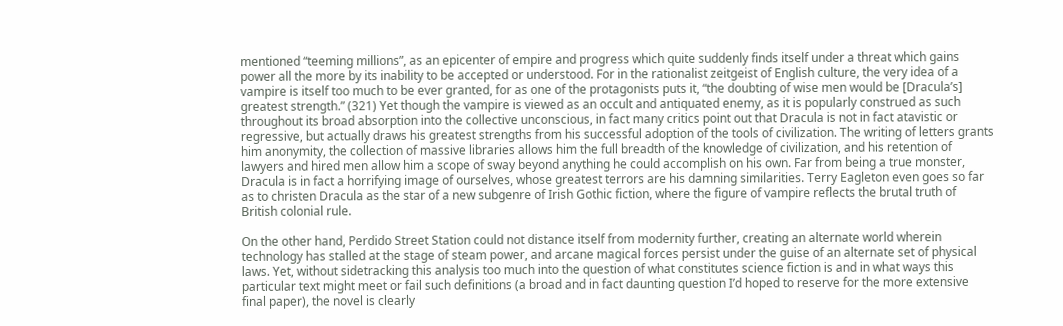mentioned “teeming millions”, as an epicenter of empire and progress which quite suddenly finds itself under a threat which gains power all the more by its inability to be accepted or understood. For in the rationalist zeitgeist of English culture, the very idea of a vampire is itself too much to be ever granted, for as one of the protagonists puts it, “the doubting of wise men would be [Dracula’s] greatest strength.” (321) Yet though the vampire is viewed as an occult and antiquated enemy, as it is popularly construed as such throughout its broad absorption into the collective unconscious, in fact many critics point out that Dracula is not in fact atavistic or regressive, but actually draws his greatest strengths from his successful adoption of the tools of civilization. The writing of letters grants him anonymity, the collection of massive libraries allows him the full breadth of the knowledge of civilization, and his retention of lawyers and hired men allow him a scope of sway beyond anything he could accomplish on his own. Far from being a true monster, Dracula is in fact a horrifying image of ourselves, whose greatest terrors are his damning similarities. Terry Eagleton even goes so far as to christen Dracula as the star of a new subgenre of Irish Gothic fiction, where the figure of vampire reflects the brutal truth of British colonial rule.

On the other hand, Perdido Street Station could not distance itself from modernity further, creating an alternate world wherein technology has stalled at the stage of steam power, and arcane magical forces persist under the guise of an alternate set of physical laws. Yet, without sidetracking this analysis too much into the question of what constitutes science fiction is and in what ways this particular text might meet or fail such definitions (a broad and in fact daunting question I’d hoped to reserve for the more extensive final paper), the novel is clearly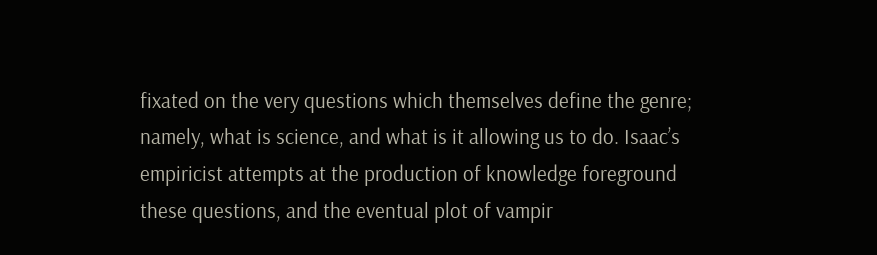fixated on the very questions which themselves define the genre; namely, what is science, and what is it allowing us to do. Isaac’s empiricist attempts at the production of knowledge foreground these questions, and the eventual plot of vampir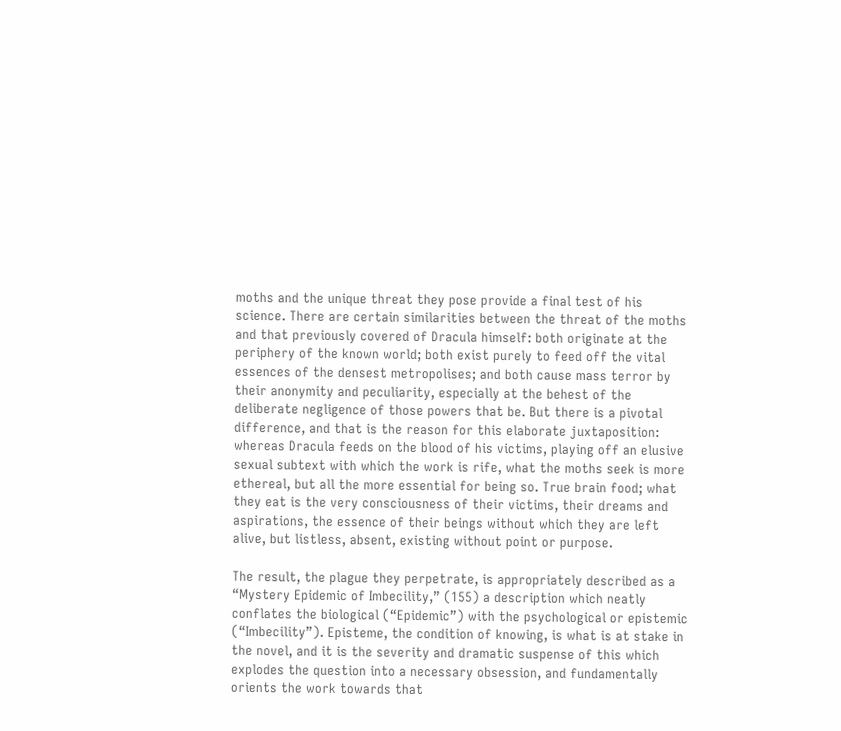moths and the unique threat they pose provide a final test of his science. There are certain similarities between the threat of the moths and that previously covered of Dracula himself: both originate at the periphery of the known world; both exist purely to feed off the vital essences of the densest metropolises; and both cause mass terror by their anonymity and peculiarity, especially at the behest of the deliberate negligence of those powers that be. But there is a pivotal difference, and that is the reason for this elaborate juxtaposition: whereas Dracula feeds on the blood of his victims, playing off an elusive sexual subtext with which the work is rife, what the moths seek is more ethereal, but all the more essential for being so. True brain food; what they eat is the very consciousness of their victims, their dreams and aspirations, the essence of their beings without which they are left alive, but listless, absent, existing without point or purpose.

The result, the plague they perpetrate, is appropriately described as a “Mystery Epidemic of Imbecility,” (155) a description which neatly conflates the biological (“Epidemic”) with the psychological or epistemic (“Imbecility”). Episteme, the condition of knowing, is what is at stake in the novel, and it is the severity and dramatic suspense of this which explodes the question into a necessary obsession, and fundamentally orients the work towards that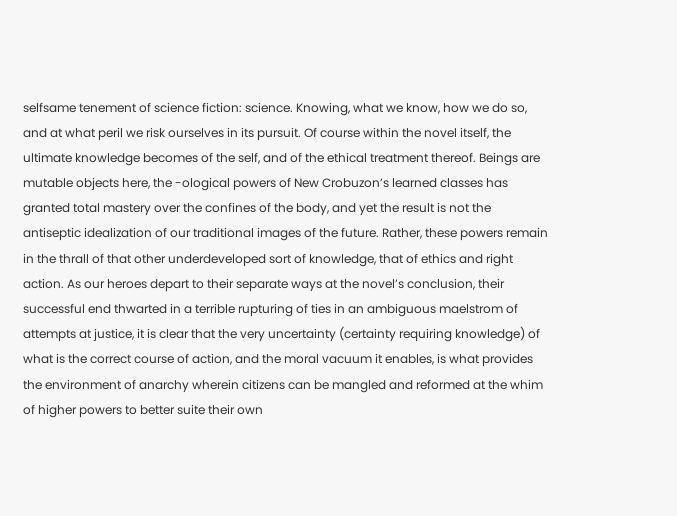selfsame tenement of science fiction: science. Knowing, what we know, how we do so, and at what peril we risk ourselves in its pursuit. Of course within the novel itself, the ultimate knowledge becomes of the self, and of the ethical treatment thereof. Beings are mutable objects here, the -ological powers of New Crobuzon’s learned classes has granted total mastery over the confines of the body, and yet the result is not the antiseptic idealization of our traditional images of the future. Rather, these powers remain in the thrall of that other underdeveloped sort of knowledge, that of ethics and right action. As our heroes depart to their separate ways at the novel’s conclusion, their successful end thwarted in a terrible rupturing of ties in an ambiguous maelstrom of attempts at justice, it is clear that the very uncertainty (certainty requiring knowledge) of what is the correct course of action, and the moral vacuum it enables, is what provides the environment of anarchy wherein citizens can be mangled and reformed at the whim of higher powers to better suite their own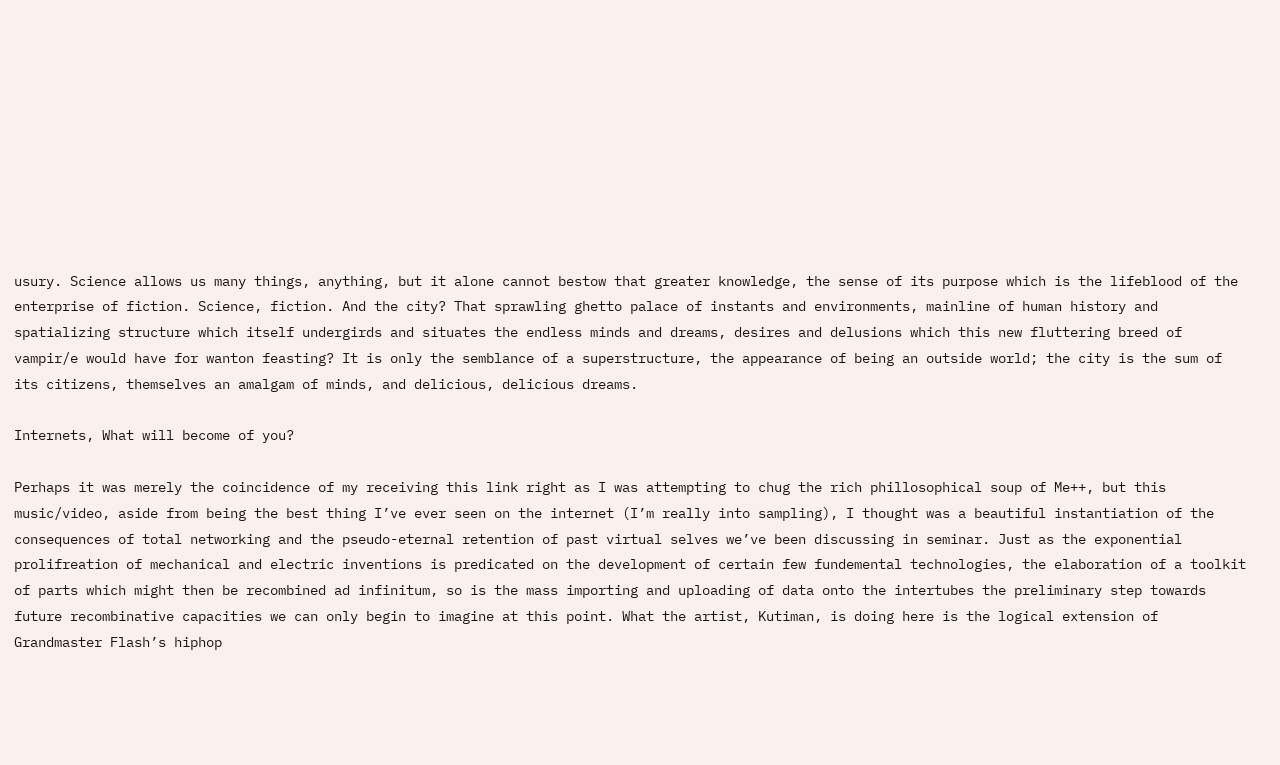usury. Science allows us many things, anything, but it alone cannot bestow that greater knowledge, the sense of its purpose which is the lifeblood of the enterprise of fiction. Science, fiction. And the city? That sprawling ghetto palace of instants and environments, mainline of human history and spatializing structure which itself undergirds and situates the endless minds and dreams, desires and delusions which this new fluttering breed of vampir/e would have for wanton feasting? It is only the semblance of a superstructure, the appearance of being an outside world; the city is the sum of its citizens, themselves an amalgam of minds, and delicious, delicious dreams.

Internets, What will become of you?

Perhaps it was merely the coincidence of my receiving this link right as I was attempting to chug the rich phillosophical soup of Me++, but this music/video, aside from being the best thing I’ve ever seen on the internet (I’m really into sampling), I thought was a beautiful instantiation of the consequences of total networking and the pseudo-eternal retention of past virtual selves we’ve been discussing in seminar. Just as the exponential prolifreation of mechanical and electric inventions is predicated on the development of certain few fundemental technologies, the elaboration of a toolkit of parts which might then be recombined ad infinitum, so is the mass importing and uploading of data onto the intertubes the preliminary step towards future recombinative capacities we can only begin to imagine at this point. What the artist, Kutiman, is doing here is the logical extension of Grandmaster Flash’s hiphop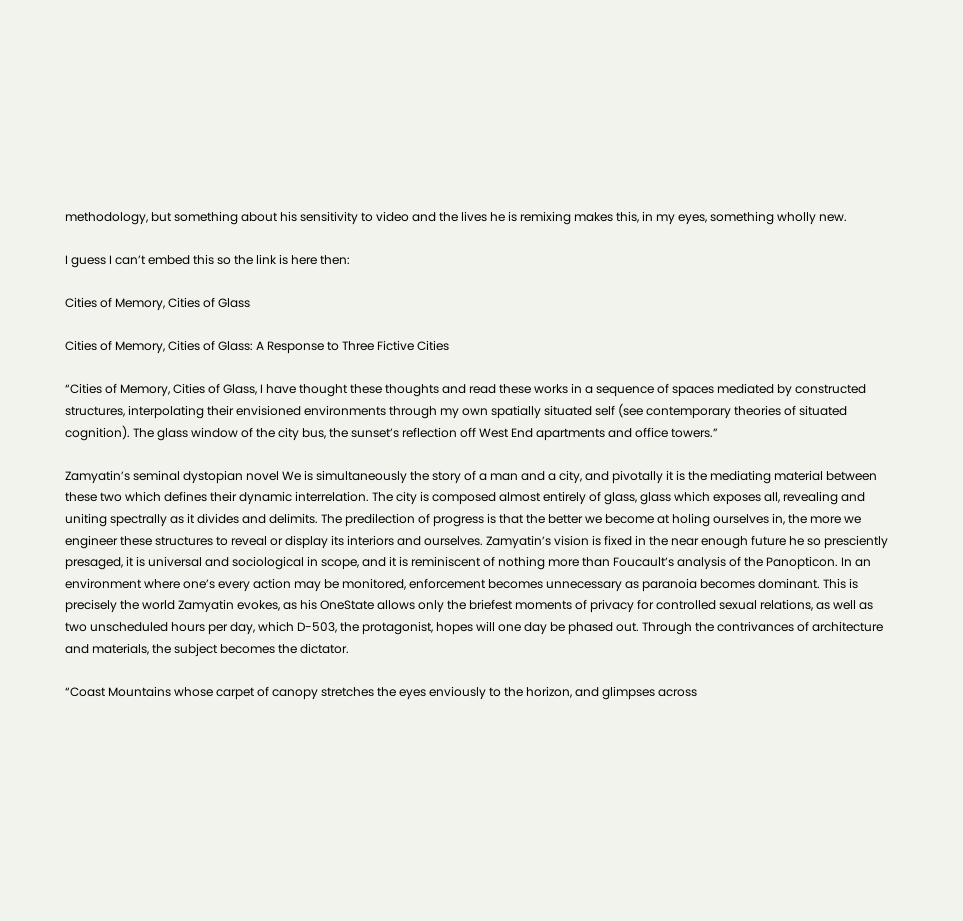methodology, but something about his sensitivity to video and the lives he is remixing makes this, in my eyes, something wholly new.

I guess I can’t embed this so the link is here then:

Cities of Memory, Cities of Glass

Cities of Memory, Cities of Glass: A Response to Three Fictive Cities

“Cities of Memory, Cities of Glass, I have thought these thoughts and read these works in a sequence of spaces mediated by constructed structures, interpolating their envisioned environments through my own spatially situated self (see contemporary theories of situated cognition). The glass window of the city bus, the sunset’s reflection off West End apartments and office towers.”

Zamyatin’s seminal dystopian novel We is simultaneously the story of a man and a city, and pivotally it is the mediating material between these two which defines their dynamic interrelation. The city is composed almost entirely of glass, glass which exposes all, revealing and uniting spectrally as it divides and delimits. The predilection of progress is that the better we become at holing ourselves in, the more we engineer these structures to reveal or display its interiors and ourselves. Zamyatin’s vision is fixed in the near enough future he so presciently presaged, it is universal and sociological in scope, and it is reminiscent of nothing more than Foucault’s analysis of the Panopticon. In an environment where one’s every action may be monitored, enforcement becomes unnecessary as paranoia becomes dominant. This is precisely the world Zamyatin evokes, as his OneState allows only the briefest moments of privacy for controlled sexual relations, as well as two unscheduled hours per day, which D-503, the protagonist, hopes will one day be phased out. Through the contrivances of architecture and materials, the subject becomes the dictator.

“Coast Mountains whose carpet of canopy stretches the eyes enviously to the horizon, and glimpses across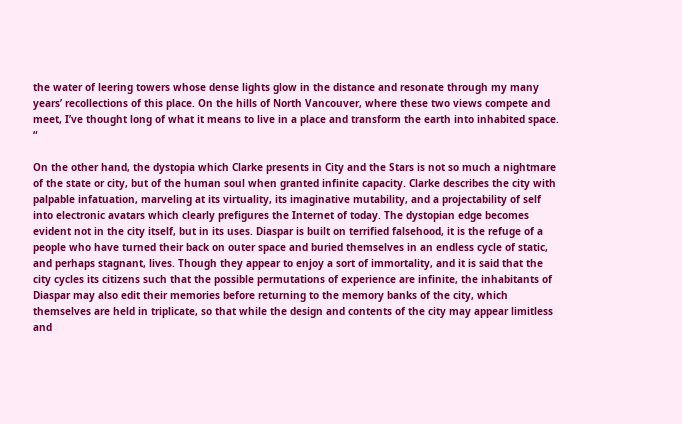the water of leering towers whose dense lights glow in the distance and resonate through my many years’ recollections of this place. On the hills of North Vancouver, where these two views compete and meet, I’ve thought long of what it means to live in a place and transform the earth into inhabited space. “

On the other hand, the dystopia which Clarke presents in City and the Stars is not so much a nightmare of the state or city, but of the human soul when granted infinite capacity. Clarke describes the city with palpable infatuation, marveling at its virtuality, its imaginative mutability, and a projectability of self into electronic avatars which clearly prefigures the Internet of today. The dystopian edge becomes evident not in the city itself, but in its uses. Diaspar is built on terrified falsehood, it is the refuge of a people who have turned their back on outer space and buried themselves in an endless cycle of static, and perhaps stagnant, lives. Though they appear to enjoy a sort of immortality, and it is said that the city cycles its citizens such that the possible permutations of experience are infinite, the inhabitants of Diaspar may also edit their memories before returning to the memory banks of the city, which themselves are held in triplicate, so that while the design and contents of the city may appear limitless and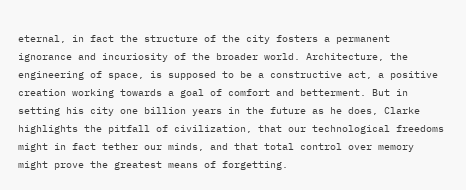eternal, in fact the structure of the city fosters a permanent ignorance and incuriosity of the broader world. Architecture, the engineering of space, is supposed to be a constructive act, a positive creation working towards a goal of comfort and betterment. But in setting his city one billion years in the future as he does, Clarke highlights the pitfall of civilization, that our technological freedoms might in fact tether our minds, and that total control over memory might prove the greatest means of forgetting.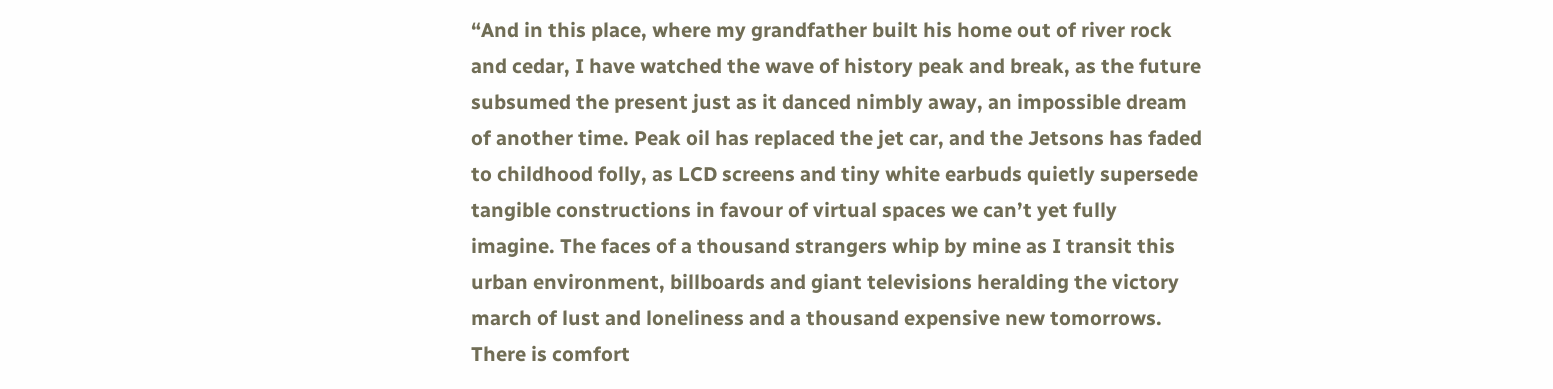“And in this place, where my grandfather built his home out of river rock and cedar, I have watched the wave of history peak and break, as the future subsumed the present just as it danced nimbly away, an impossible dream of another time. Peak oil has replaced the jet car, and the Jetsons has faded to childhood folly, as LCD screens and tiny white earbuds quietly supersede tangible constructions in favour of virtual spaces we can’t yet fully imagine. The faces of a thousand strangers whip by mine as I transit this urban environment, billboards and giant televisions heralding the victory march of lust and loneliness and a thousand expensive new tomorrows. There is comfort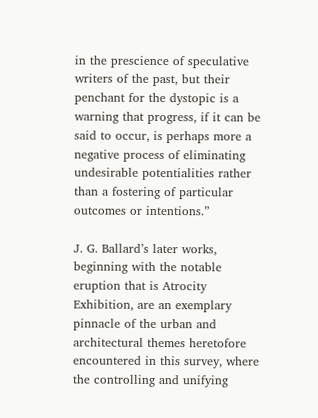in the prescience of speculative writers of the past, but their penchant for the dystopic is a warning that progress, if it can be said to occur, is perhaps more a negative process of eliminating undesirable potentialities rather than a fostering of particular outcomes or intentions.”

J. G. Ballard’s later works, beginning with the notable eruption that is Atrocity Exhibition, are an exemplary pinnacle of the urban and architectural themes heretofore encountered in this survey, where the controlling and unifying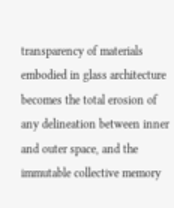transparency of materials embodied in glass architecture becomes the total erosion of any delineation between inner and outer space, and the immutable collective memory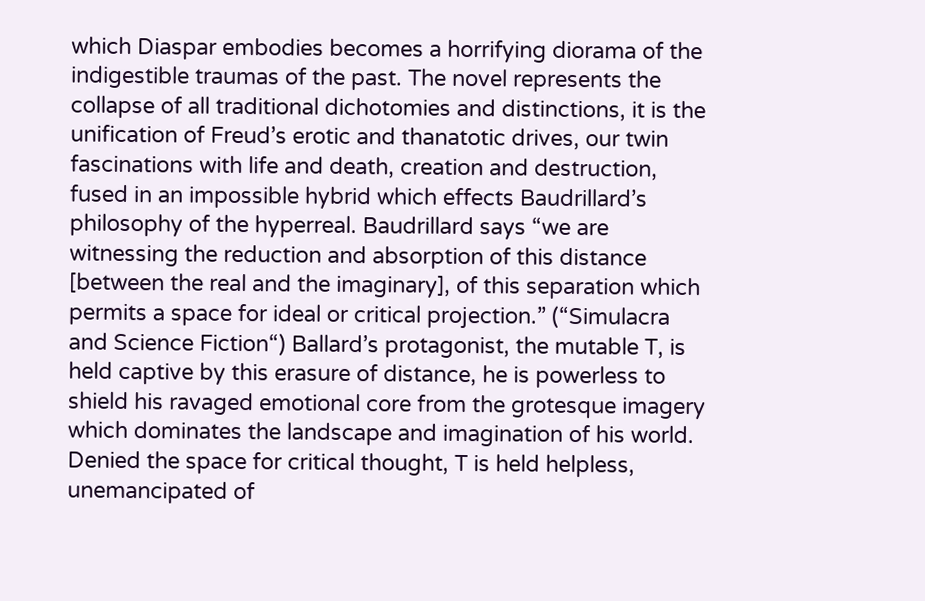which Diaspar embodies becomes a horrifying diorama of the indigestible traumas of the past. The novel represents the collapse of all traditional dichotomies and distinctions, it is the unification of Freud’s erotic and thanatotic drives, our twin fascinations with life and death, creation and destruction, fused in an impossible hybrid which effects Baudrillard’s philosophy of the hyperreal. Baudrillard says “we are witnessing the reduction and absorption of this distance [between the real and the imaginary], of this separation which permits a space for ideal or critical projection.” (“Simulacra and Science Fiction“) Ballard’s protagonist, the mutable T, is held captive by this erasure of distance, he is powerless to shield his ravaged emotional core from the grotesque imagery which dominates the landscape and imagination of his world. Denied the space for critical thought, T is held helpless, unemancipated of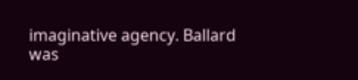imaginative agency. Ballard was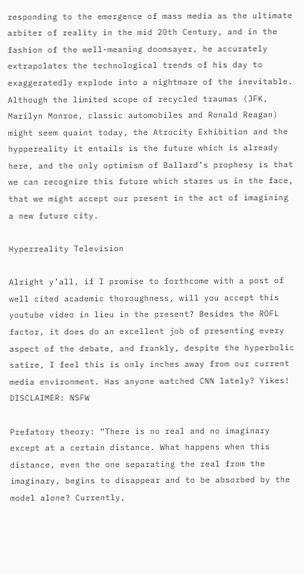responding to the emergence of mass media as the ultimate arbiter of reality in the mid 20th Century, and in the fashion of the well-meaning doomsayer, he accurately extrapolates the technological trends of his day to exaggeratedly explode into a nightmare of the inevitable. Although the limited scope of recycled traumas (JFK, Marilyn Monroe, classic automobiles and Ronald Reagan) might seem quaint today, the Atrocity Exhibition and the hyppereality it entails is the future which is already here, and the only optimism of Ballard’s prophesy is that we can recognize this future which stares us in the face, that we might accept our present in the act of imagining a new future city.

Hyperreality Television

Alright y’all, if I promise to forthcome with a post of well cited academic thoroughness, will you accept this youtube video in lieu in the present? Besides the ROFL factor, it does do an excellent job of presenting every aspect of the debate, and frankly, despite the hyperbolic satire, I feel this is only inches away from our current media environment. Has anyone watched CNN lately? Yikes! DISCLAIMER: NSFW

Prefatory theory: “There is no real and no imaginary except at a certain distance. What happens when this distance, even the one separating the real from the imaginary, begins to disappear and to be absorbed by the model alone? Currently,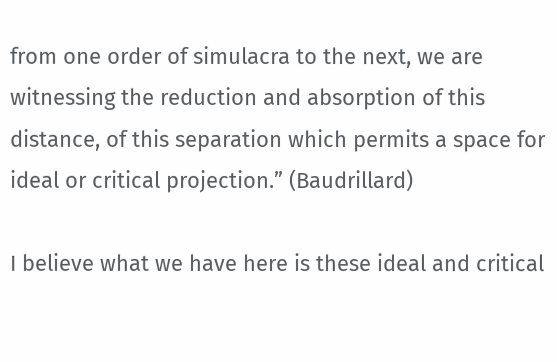from one order of simulacra to the next, we are witnessing the reduction and absorption of this distance, of this separation which permits a space for ideal or critical projection.” (Baudrillard)

I believe what we have here is these ideal and critical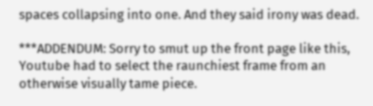spaces collapsing into one. And they said irony was dead.

***ADDENDUM: Sorry to smut up the front page like this, Youtube had to select the raunchiest frame from an otherwise visually tame piece.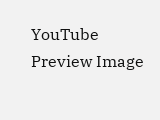YouTube Preview Image